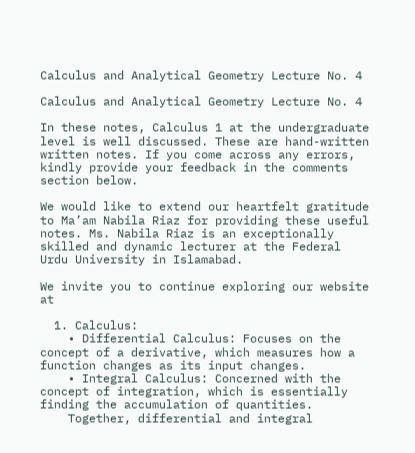Calculus and Analytical Geometry Lecture No. 4

Calculus and Analytical Geometry Lecture No. 4

In these notes, Calculus 1 at the undergraduate level is well discussed. These are hand-written written notes. If you come across any errors, kindly provide your feedback in the comments section below.

We would like to extend our heartfelt gratitude to Ma’am Nabila Riaz for providing these useful notes. Ms. Nabila Riaz is an exceptionally skilled and dynamic lecturer at the Federal Urdu University in Islamabad.

We invite you to continue exploring our website at

  1. Calculus:
    • Differential Calculus: Focuses on the concept of a derivative, which measures how a function changes as its input changes.
    • Integral Calculus: Concerned with the concept of integration, which is essentially finding the accumulation of quantities.
    Together, differential and integral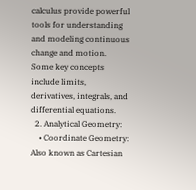calculus provide powerful tools for understanding and modeling continuous change and motion. Some key concepts include limits, derivatives, integrals, and differential equations.
  2. Analytical Geometry:
    • Coordinate Geometry: Also known as Cartesian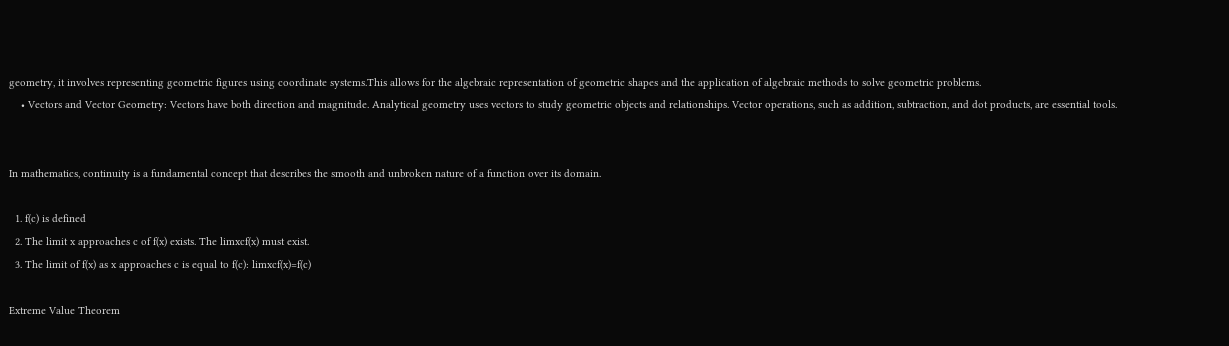geometry, it involves representing geometric figures using coordinate systems.This allows for the algebraic representation of geometric shapes and the application of algebraic methods to solve geometric problems.
    • Vectors and Vector Geometry: Vectors have both direction and magnitude. Analytical geometry uses vectors to study geometric objects and relationships. Vector operations, such as addition, subtraction, and dot products, are essential tools.


In mathematics, continuity is a fundamental concept that describes the smooth and unbroken nature of a function over its domain.

  1. f(c) is defined
  2. The limit x approaches c of f(x) exists. The limxcf(x) must exist.
  3. The limit of f(x) as x approaches c is equal to f(c): limxcf(x)=f(c)

Extreme Value Theorem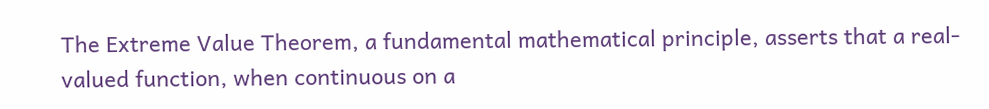The Extreme Value Theorem, a fundamental mathematical principle, asserts that a real-valued function, when continuous on a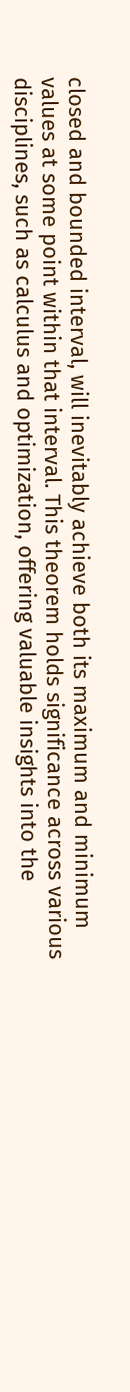closed and bounded interval, will inevitably achieve both its maximum and minimum values at some point within that interval. This theorem holds significance across various disciplines, such as calculus and optimization, offering valuable insights into the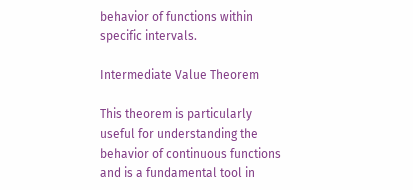behavior of functions within specific intervals.

Intermediate Value Theorem

This theorem is particularly useful for understanding the behavior of continuous functions and is a fundamental tool in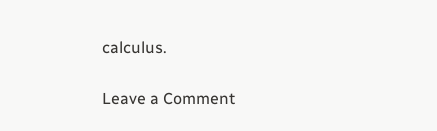calculus.

Leave a Comment